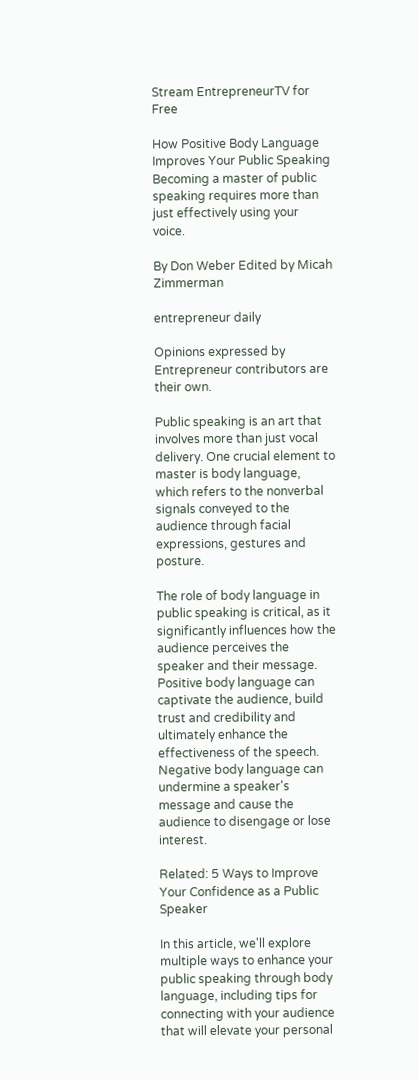Stream EntrepreneurTV for Free

How Positive Body Language Improves Your Public Speaking Becoming a master of public speaking requires more than just effectively using your voice.

By Don Weber Edited by Micah Zimmerman

entrepreneur daily

Opinions expressed by Entrepreneur contributors are their own.

Public speaking is an art that involves more than just vocal delivery. One crucial element to master is body language, which refers to the nonverbal signals conveyed to the audience through facial expressions, gestures and posture.

The role of body language in public speaking is critical, as it significantly influences how the audience perceives the speaker and their message. Positive body language can captivate the audience, build trust and credibility and ultimately enhance the effectiveness of the speech. Negative body language can undermine a speaker's message and cause the audience to disengage or lose interest.

Related: 5 Ways to Improve Your Confidence as a Public Speaker

In this article, we'll explore multiple ways to enhance your public speaking through body language, including tips for connecting with your audience that will elevate your personal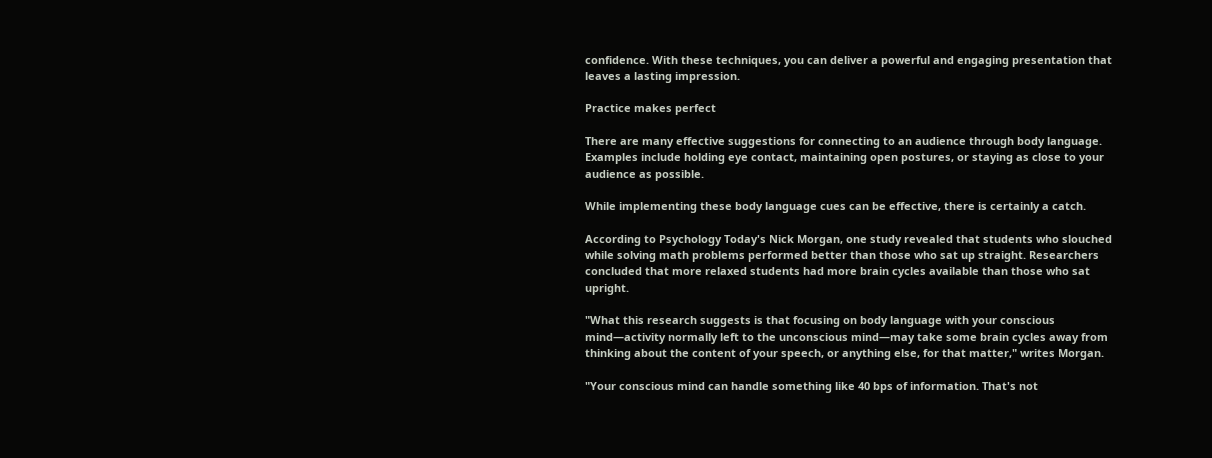confidence. With these techniques, you can deliver a powerful and engaging presentation that leaves a lasting impression.

Practice makes perfect

There are many effective suggestions for connecting to an audience through body language. Examples include holding eye contact, maintaining open postures, or staying as close to your audience as possible.

While implementing these body language cues can be effective, there is certainly a catch.

According to Psychology Today's Nick Morgan, one study revealed that students who slouched while solving math problems performed better than those who sat up straight. Researchers concluded that more relaxed students had more brain cycles available than those who sat upright.

"What this research suggests is that focusing on body language with your conscious mind—activity normally left to the unconscious mind—may take some brain cycles away from thinking about the content of your speech, or anything else, for that matter," writes Morgan.

"Your conscious mind can handle something like 40 bps of information. That's not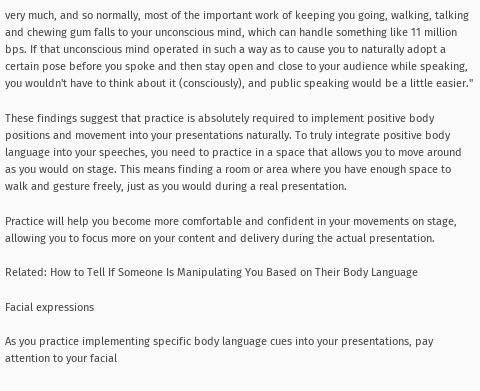very much, and so normally, most of the important work of keeping you going, walking, talking and chewing gum falls to your unconscious mind, which can handle something like 11 million bps. If that unconscious mind operated in such a way as to cause you to naturally adopt a certain pose before you spoke and then stay open and close to your audience while speaking, you wouldn't have to think about it (consciously), and public speaking would be a little easier."

These findings suggest that practice is absolutely required to implement positive body positions and movement into your presentations naturally. To truly integrate positive body language into your speeches, you need to practice in a space that allows you to move around as you would on stage. This means finding a room or area where you have enough space to walk and gesture freely, just as you would during a real presentation.

Practice will help you become more comfortable and confident in your movements on stage, allowing you to focus more on your content and delivery during the actual presentation.

Related: How to Tell If Someone Is Manipulating You Based on Their Body Language

Facial expressions

As you practice implementing specific body language cues into your presentations, pay attention to your facial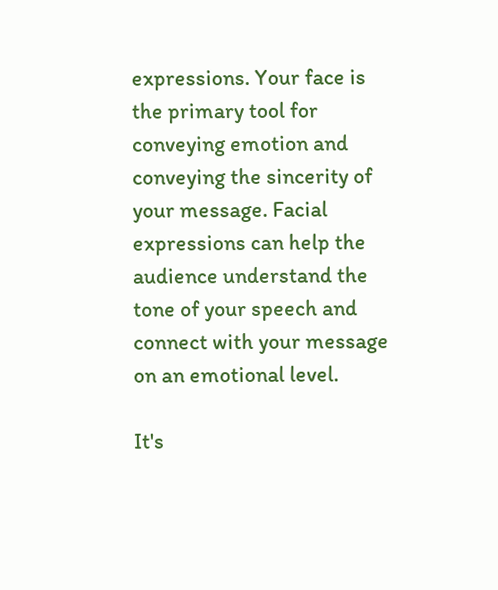expressions. Your face is the primary tool for conveying emotion and conveying the sincerity of your message. Facial expressions can help the audience understand the tone of your speech and connect with your message on an emotional level.

It's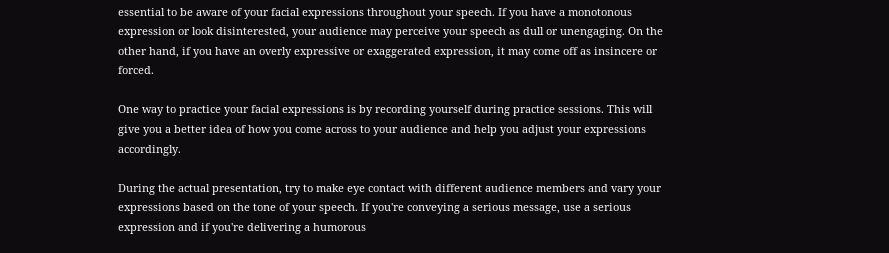essential to be aware of your facial expressions throughout your speech. If you have a monotonous expression or look disinterested, your audience may perceive your speech as dull or unengaging. On the other hand, if you have an overly expressive or exaggerated expression, it may come off as insincere or forced.

One way to practice your facial expressions is by recording yourself during practice sessions. This will give you a better idea of how you come across to your audience and help you adjust your expressions accordingly.

During the actual presentation, try to make eye contact with different audience members and vary your expressions based on the tone of your speech. If you're conveying a serious message, use a serious expression and if you're delivering a humorous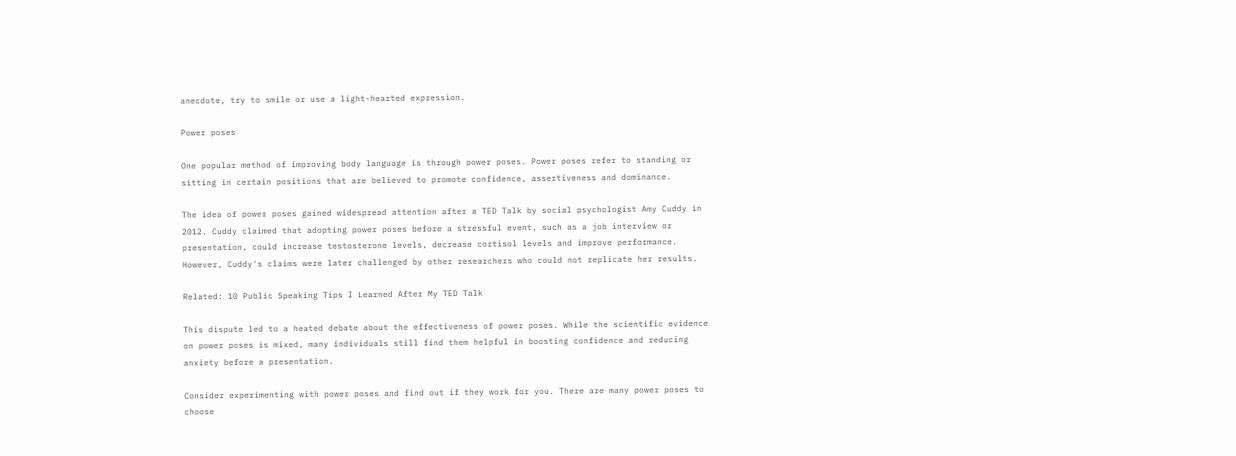anecdote, try to smile or use a light-hearted expression.

Power poses

One popular method of improving body language is through power poses. Power poses refer to standing or sitting in certain positions that are believed to promote confidence, assertiveness and dominance.

The idea of power poses gained widespread attention after a TED Talk by social psychologist Amy Cuddy in 2012. Cuddy claimed that adopting power poses before a stressful event, such as a job interview or presentation, could increase testosterone levels, decrease cortisol levels and improve performance. However, Cuddy's claims were later challenged by other researchers who could not replicate her results.

Related: 10 Public Speaking Tips I Learned After My TED Talk

This dispute led to a heated debate about the effectiveness of power poses. While the scientific evidence on power poses is mixed, many individuals still find them helpful in boosting confidence and reducing anxiety before a presentation.

Consider experimenting with power poses and find out if they work for you. There are many power poses to choose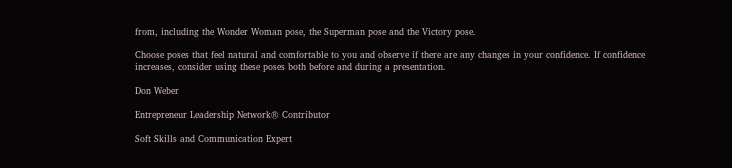from, including the Wonder Woman pose, the Superman pose and the Victory pose.

Choose poses that feel natural and comfortable to you and observe if there are any changes in your confidence. If confidence increases, consider using these poses both before and during a presentation.

Don Weber

Entrepreneur Leadership Network® Contributor

Soft Skills and Communication Expert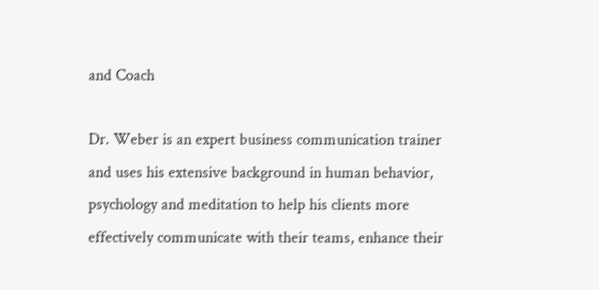and Coach

Dr. Weber is an expert business communication trainer and uses his extensive background in human behavior, psychology and meditation to help his clients more effectively communicate with their teams, enhance their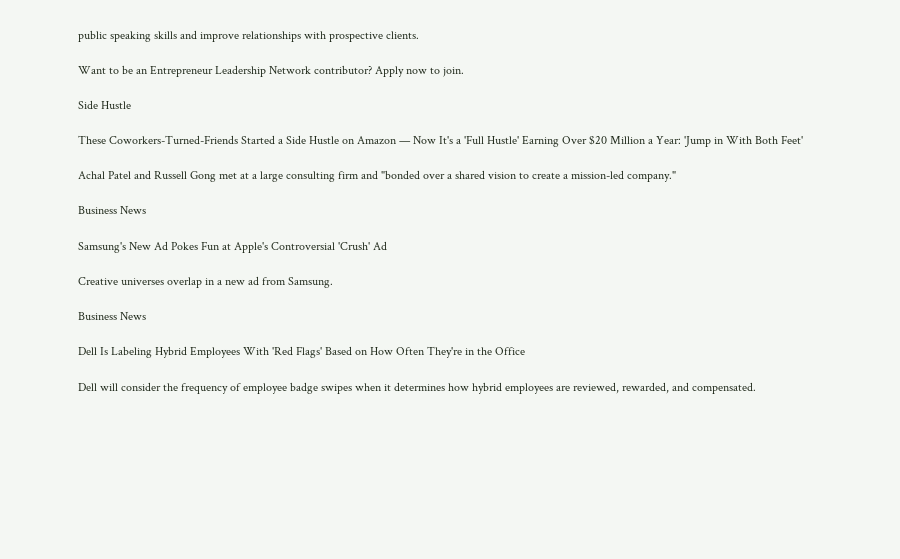public speaking skills and improve relationships with prospective clients.

Want to be an Entrepreneur Leadership Network contributor? Apply now to join.

Side Hustle

These Coworkers-Turned-Friends Started a Side Hustle on Amazon — Now It's a 'Full Hustle' Earning Over $20 Million a Year: 'Jump in With Both Feet'

Achal Patel and Russell Gong met at a large consulting firm and "bonded over a shared vision to create a mission-led company."

Business News

Samsung's New Ad Pokes Fun at Apple's Controversial 'Crush' Ad

Creative universes overlap in a new ad from Samsung.

Business News

Dell Is Labeling Hybrid Employees With 'Red Flags' Based on How Often They're in the Office

Dell will consider the frequency of employee badge swipes when it determines how hybrid employees are reviewed, rewarded, and compensated.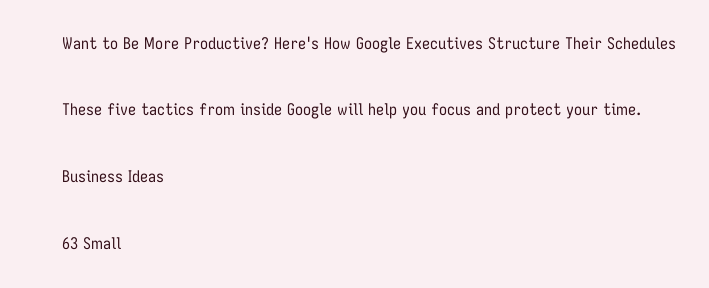Want to Be More Productive? Here's How Google Executives Structure Their Schedules

These five tactics from inside Google will help you focus and protect your time.

Business Ideas

63 Small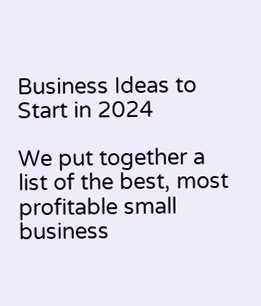Business Ideas to Start in 2024

We put together a list of the best, most profitable small business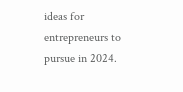ideas for entrepreneurs to pursue in 2024.